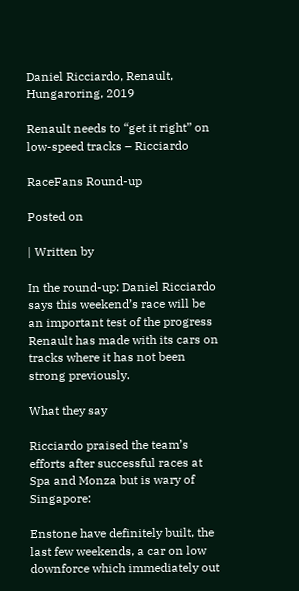Daniel Ricciardo, Renault, Hungaroring, 2019

Renault needs to “get it right” on low-speed tracks – Ricciardo

RaceFans Round-up

Posted on

| Written by

In the round-up: Daniel Ricciardo says this weekend’s race will be an important test of the progress Renault has made with its cars on tracks where it has not been strong previously.

What they say

Ricciardo praised the team’s efforts after successful races at Spa and Monza but is wary of Singapore:

Enstone have definitely built, the last few weekends, a car on low downforce which immediately out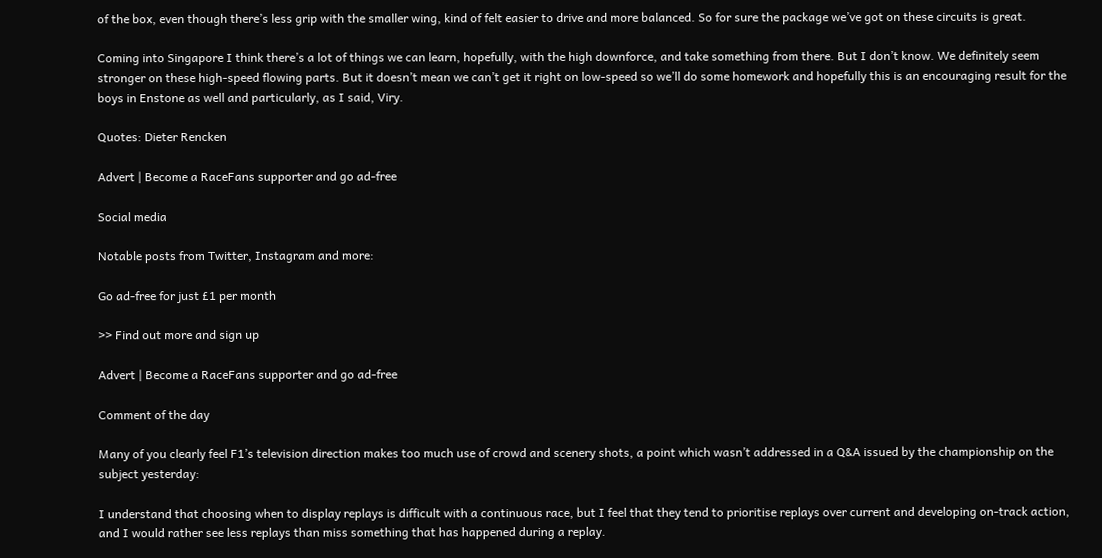of the box, even though there’s less grip with the smaller wing, kind of felt easier to drive and more balanced. So for sure the package we’ve got on these circuits is great.

Coming into Singapore I think there’s a lot of things we can learn, hopefully, with the high downforce, and take something from there. But I don’t know. We definitely seem stronger on these high-speed flowing parts. But it doesn’t mean we can’t get it right on low-speed so we’ll do some homework and hopefully this is an encouraging result for the boys in Enstone as well and particularly, as I said, Viry.

Quotes: Dieter Rencken

Advert | Become a RaceFans supporter and go ad-free

Social media

Notable posts from Twitter, Instagram and more:

Go ad-free for just £1 per month

>> Find out more and sign up

Advert | Become a RaceFans supporter and go ad-free

Comment of the day

Many of you clearly feel F1’s television direction makes too much use of crowd and scenery shots, a point which wasn’t addressed in a Q&A issued by the championship on the subject yesterday:

I understand that choosing when to display replays is difficult with a continuous race, but I feel that they tend to prioritise replays over current and developing on-track action, and I would rather see less replays than miss something that has happened during a replay.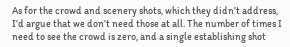As for the crowd and scenery shots, which they didn’t address, I’d argue that we don’t need those at all. The number of times I need to see the crowd is zero, and a single establishing shot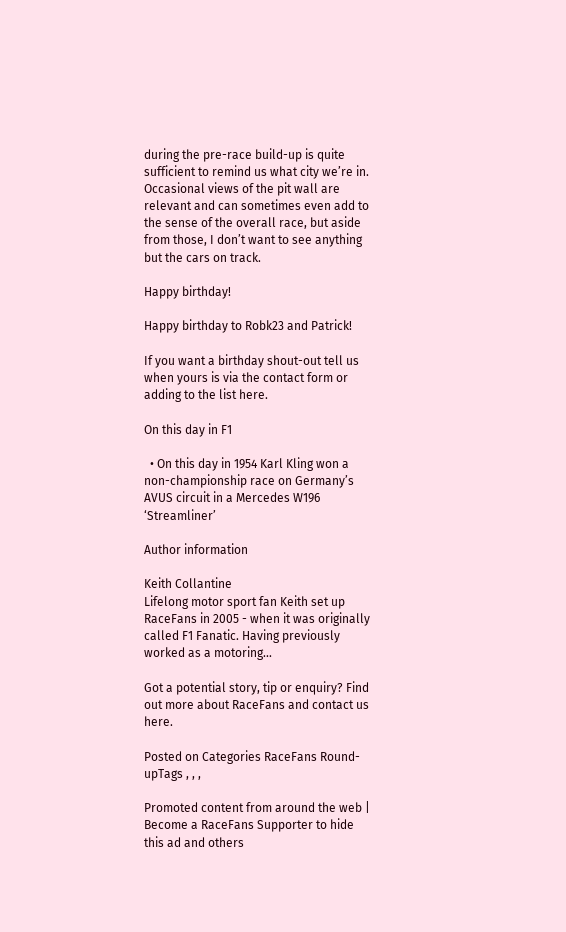during the pre-race build-up is quite sufficient to remind us what city we’re in. Occasional views of the pit wall are relevant and can sometimes even add to the sense of the overall race, but aside from those, I don’t want to see anything but the cars on track.

Happy birthday!

Happy birthday to Robk23 and Patrick!

If you want a birthday shout-out tell us when yours is via the contact form or adding to the list here.

On this day in F1

  • On this day in 1954 Karl Kling won a non-championship race on Germany’s AVUS circuit in a Mercedes W196 ‘Streamliner’

Author information

Keith Collantine
Lifelong motor sport fan Keith set up RaceFans in 2005 - when it was originally called F1 Fanatic. Having previously worked as a motoring...

Got a potential story, tip or enquiry? Find out more about RaceFans and contact us here.

Posted on Categories RaceFans Round-upTags , , ,

Promoted content from around the web | Become a RaceFans Supporter to hide this ad and others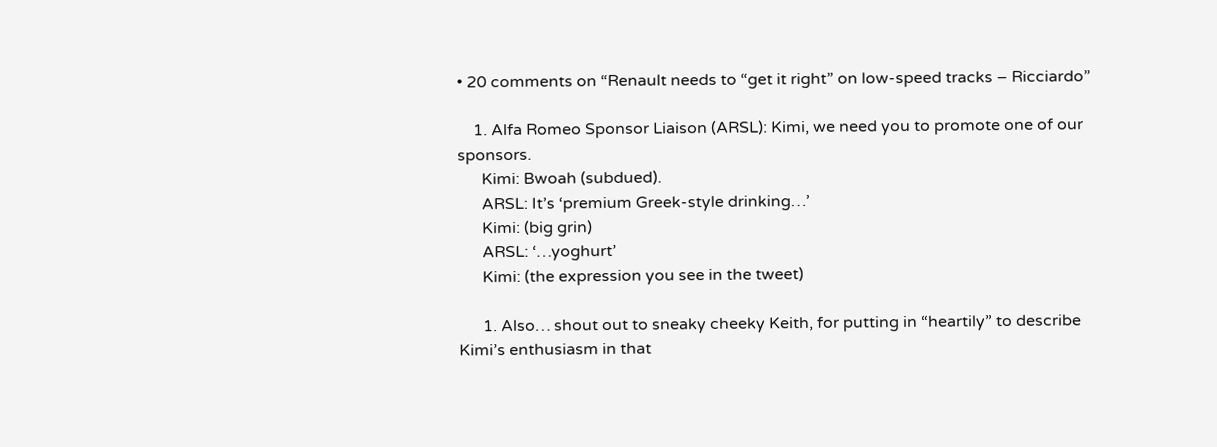• 20 comments on “Renault needs to “get it right” on low-speed tracks – Ricciardo”

    1. Alfa Romeo Sponsor Liaison (ARSL): Kimi, we need you to promote one of our sponsors.
      Kimi: Bwoah (subdued).
      ARSL: It’s ‘premium Greek-style drinking…’
      Kimi: (big grin)
      ARSL: ‘…yoghurt’
      Kimi: (the expression you see in the tweet)

      1. Also… shout out to sneaky cheeky Keith, for putting in “heartily” to describe Kimi’s enthusiasm in that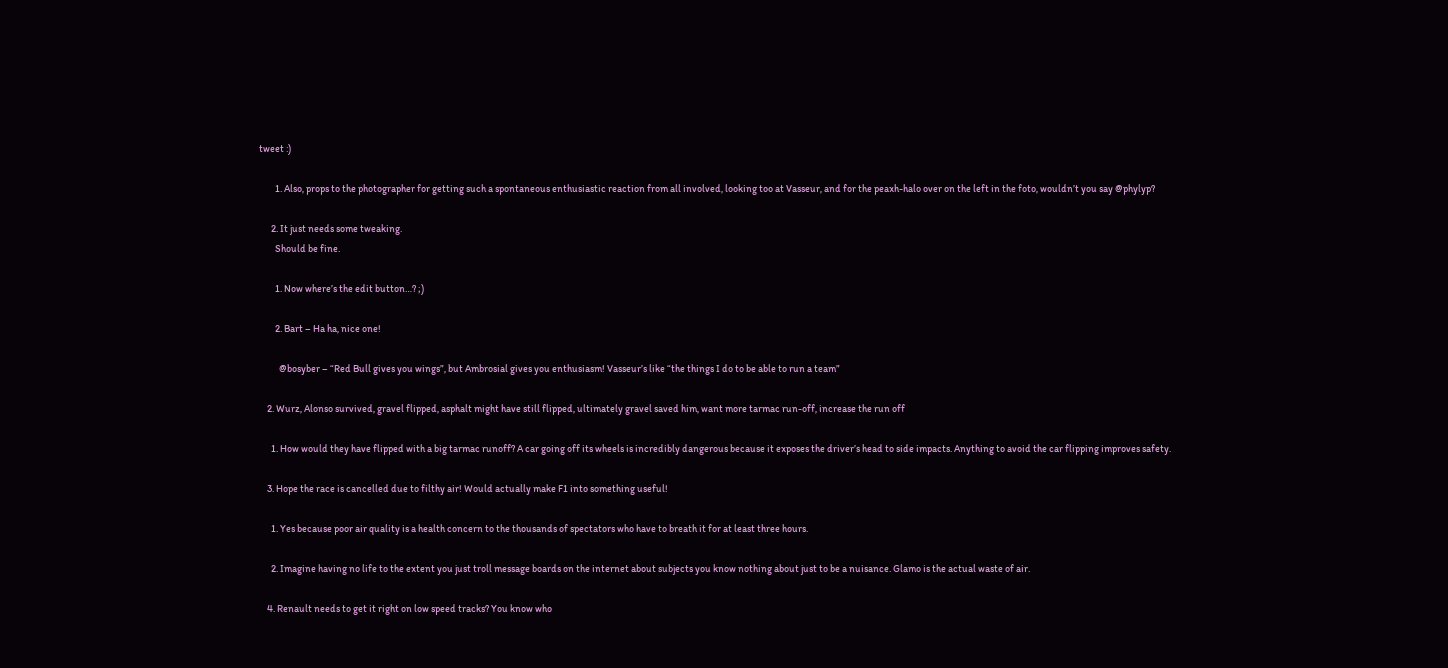tweet :)

        1. Also, props to the photographer for getting such a spontaneous enthusiastic reaction from all involved, looking too at Vasseur, and for the peaxh-halo over on the left in the foto, wouldn’t you say @phylyp?

      2. It just needs some tweaking.
        Should be fine.

        1. Now where’s the edit button…? ;)

        2. Bart – Ha ha, nice one!

          @bosyber – “Red Bull gives you wings”, but Ambrosial gives you enthusiasm! Vasseur’s like “the things I do to be able to run a team”

    2. Wurz, Alonso survived, gravel flipped, asphalt might have still flipped, ultimately gravel saved him, want more tarmac run-off, increase the run off

      1. How would they have flipped with a big tarmac runoff? A car going off its wheels is incredibly dangerous because it exposes the driver’s head to side impacts. Anything to avoid the car flipping improves safety.

    3. Hope the race is cancelled due to filthy air! Would actually make F1 into something useful!

      1. Yes because poor air quality is a health concern to the thousands of spectators who have to breath it for at least three hours.

      2. Imagine having no life to the extent you just troll message boards on the internet about subjects you know nothing about just to be a nuisance. Glamo is the actual waste of air.

    4. Renault needs to get it right on low speed tracks? You know who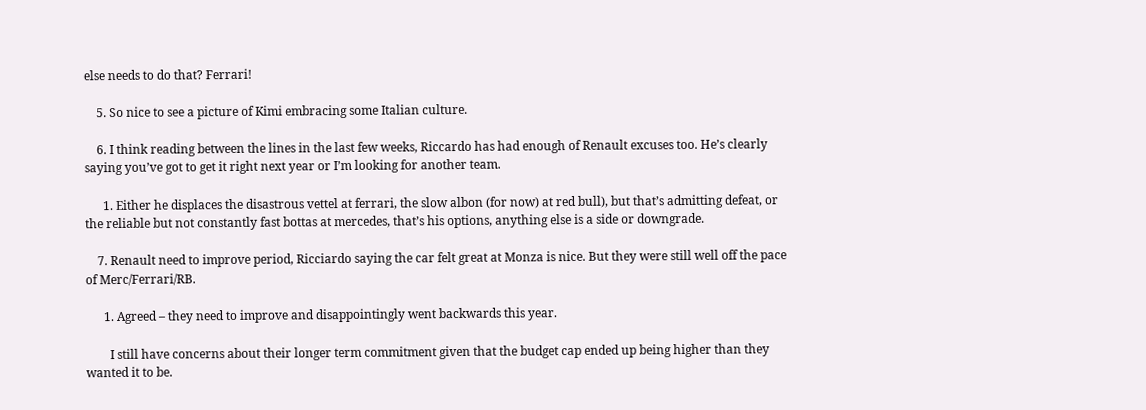else needs to do that? Ferrari!

    5. So nice to see a picture of Kimi embracing some Italian culture.

    6. I think reading between the lines in the last few weeks, Riccardo has had enough of Renault excuses too. He’s clearly saying you’ve got to get it right next year or I’m looking for another team.

      1. Either he displaces the disastrous vettel at ferrari, the slow albon (for now) at red bull), but that’s admitting defeat, or the reliable but not constantly fast bottas at mercedes, that’s his options, anything else is a side or downgrade.

    7. Renault need to improve period, Ricciardo saying the car felt great at Monza is nice. But they were still well off the pace of Merc/Ferrari/RB.

      1. Agreed – they need to improve and disappointingly went backwards this year.

        I still have concerns about their longer term commitment given that the budget cap ended up being higher than they wanted it to be.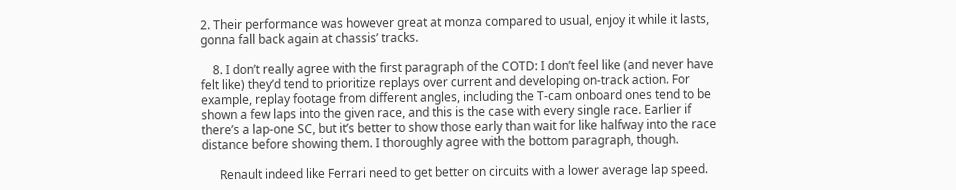2. Their performance was however great at monza compared to usual, enjoy it while it lasts, gonna fall back again at chassis’ tracks.

    8. I don’t really agree with the first paragraph of the COTD: I don’t feel like (and never have felt like) they’d tend to prioritize replays over current and developing on-track action. For example, replay footage from different angles, including the T-cam onboard ones tend to be shown a few laps into the given race, and this is the case with every single race. Earlier if there’s a lap-one SC, but it’s better to show those early than wait for like halfway into the race distance before showing them. I thoroughly agree with the bottom paragraph, though.

      Renault indeed like Ferrari need to get better on circuits with a lower average lap speed.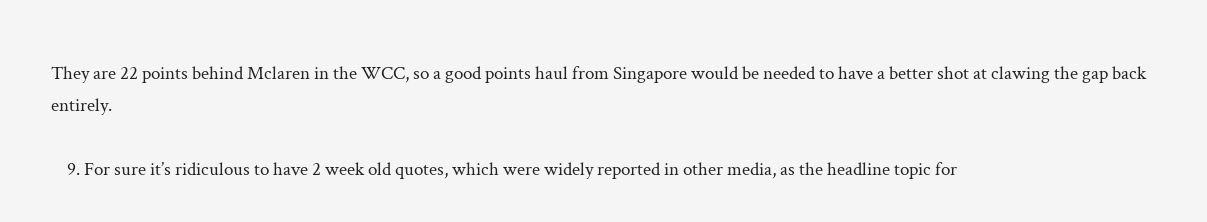They are 22 points behind Mclaren in the WCC, so a good points haul from Singapore would be needed to have a better shot at clawing the gap back entirely.

    9. For sure it’s ridiculous to have 2 week old quotes, which were widely reported in other media, as the headline topic for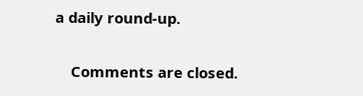a daily round-up.

    Comments are closed.